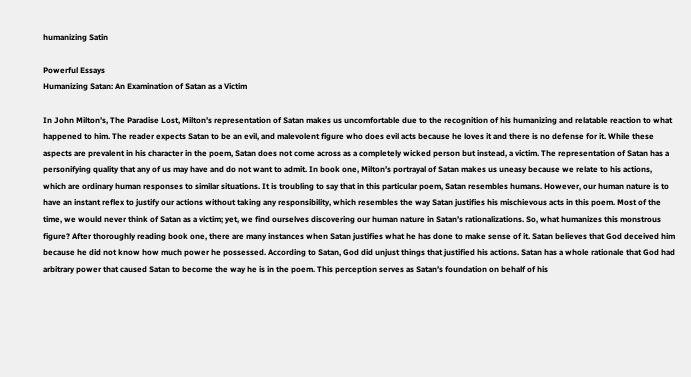humanizing Satin

Powerful Essays
Humanizing Satan: An Examination of Satan as a Victim

In John Milton’s, The Paradise Lost, Milton’s representation of Satan makes us uncomfortable due to the recognition of his humanizing and relatable reaction to what happened to him. The reader expects Satan to be an evil, and malevolent figure who does evil acts because he loves it and there is no defense for it. While these aspects are prevalent in his character in the poem, Satan does not come across as a completely wicked person but instead, a victim. The representation of Satan has a personifying quality that any of us may have and do not want to admit. In book one, Milton’s portrayal of Satan makes us uneasy because we relate to his actions, which are ordinary human responses to similar situations. It is troubling to say that in this particular poem, Satan resembles humans. However, our human nature is to have an instant reflex to justify our actions without taking any responsibility, which resembles the way Satan justifies his mischievous acts in this poem. Most of the time, we would never think of Satan as a victim; yet, we find ourselves discovering our human nature in Satan’s rationalizations. So, what humanizes this monstrous figure? After thoroughly reading book one, there are many instances when Satan justifies what he has done to make sense of it. Satan believes that God deceived him because he did not know how much power he possessed. According to Satan, God did unjust things that justified his actions. Satan has a whole rationale that God had arbitrary power that caused Satan to become the way he is in the poem. This perception serves as Satan’s foundation on behalf of his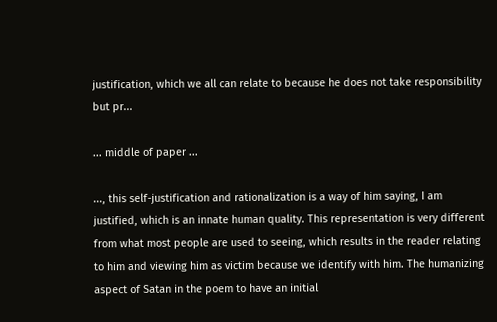justification, which we all can relate to because he does not take responsibility but pr...

... middle of paper ...

..., this self-justification and rationalization is a way of him saying, I am justified, which is an innate human quality. This representation is very different from what most people are used to seeing, which results in the reader relating to him and viewing him as victim because we identify with him. The humanizing aspect of Satan in the poem to have an initial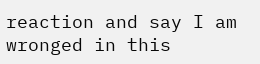reaction and say I am wronged in this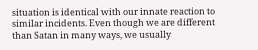situation is identical with our innate reaction to similar incidents. Even though we are different than Satan in many ways, we usually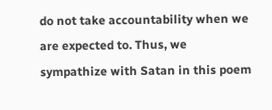do not take accountability when we are expected to. Thus, we sympathize with Satan in this poem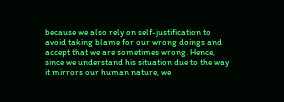because we also rely on self-justification to avoid taking blame for our wrong doings and accept that we are sometimes wrong. Hence, since we understand his situation due to the way it mirrors our human nature, we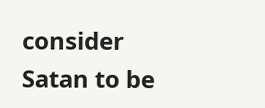consider Satan to be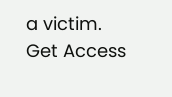a victim.
Get Access